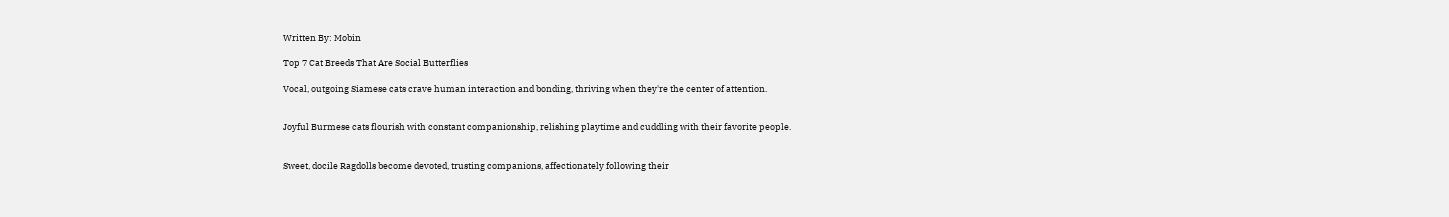Written By: Mobin

Top 7 Cat Breeds That Are Social Butterflies

Vocal, outgoing Siamese cats crave human interaction and bonding, thriving when they're the center of attention.


Joyful Burmese cats flourish with constant companionship, relishing playtime and cuddling with their favorite people.


Sweet, docile Ragdolls become devoted, trusting companions, affectionately following their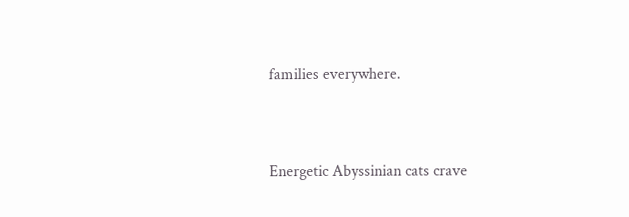families everywhere.


Energetic Abyssinian cats crave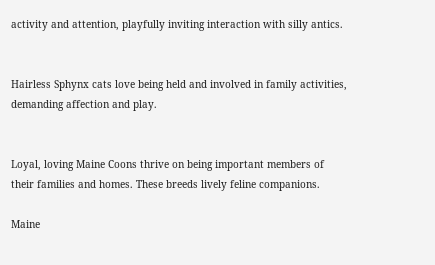activity and attention, playfully inviting interaction with silly antics.


Hairless Sphynx cats love being held and involved in family activities, demanding affection and play.


Loyal, loving Maine Coons thrive on being important members of their families and homes. These breeds lively feline companions.

Maine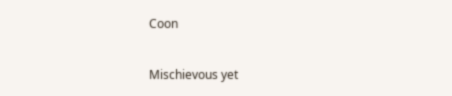Coon

Mischievous yet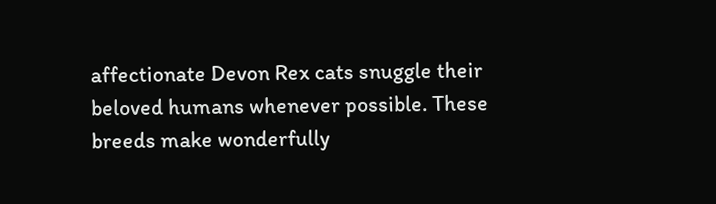affectionate Devon Rex cats snuggle their beloved humans whenever possible. These breeds make wonderfully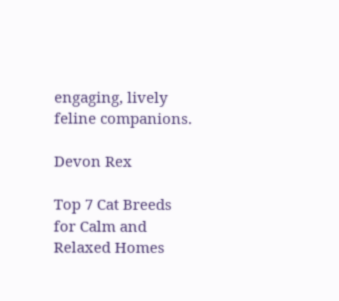engaging, lively feline companions.

Devon Rex

Top 7 Cat Breeds for Calm and Relaxed Homes